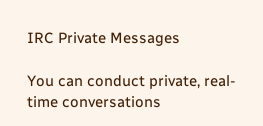IRC Private Messages

You can conduct private, real-time conversations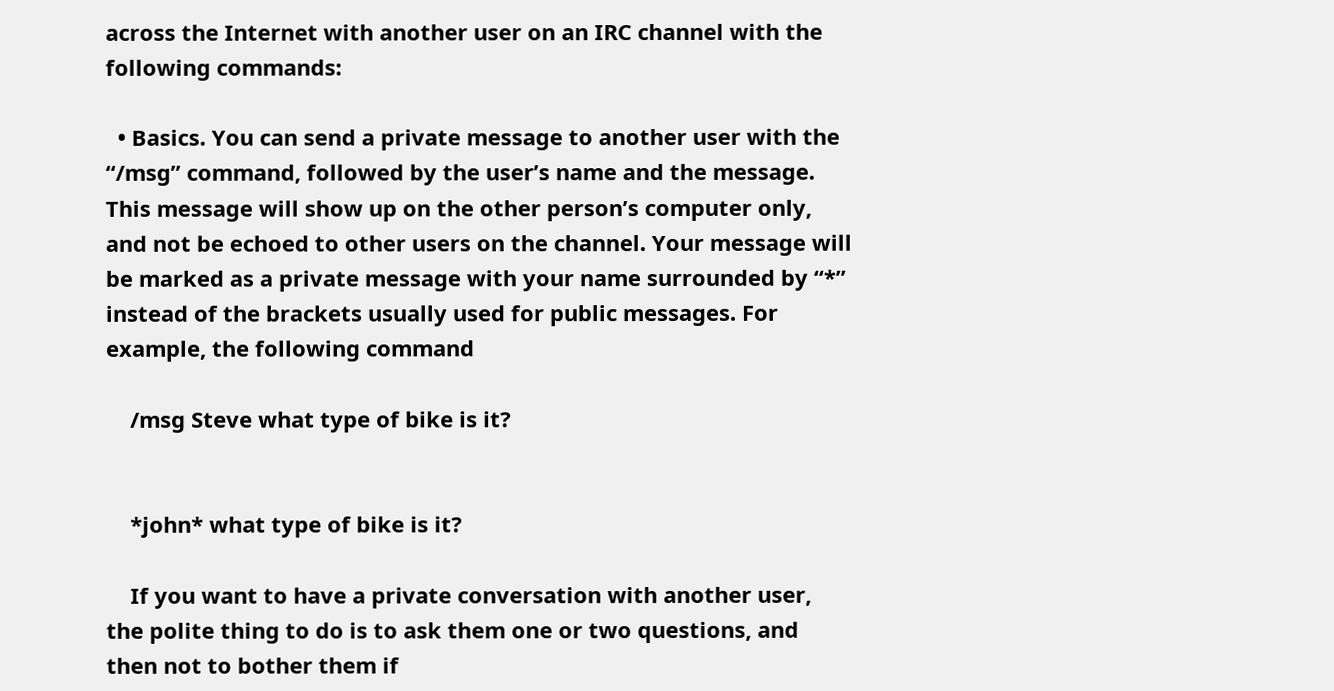across the Internet with another user on an IRC channel with the following commands:

  • Basics. You can send a private message to another user with the “/msg” command, followed by the user’s name and the message. This message will show up on the other person’s computer only, and not be echoed to other users on the channel. Your message will be marked as a private message with your name surrounded by “*” instead of the brackets usually used for public messages. For example, the following command

    /msg Steve what type of bike is it?


    *john* what type of bike is it?

    If you want to have a private conversation with another user, the polite thing to do is to ask them one or two questions, and then not to bother them if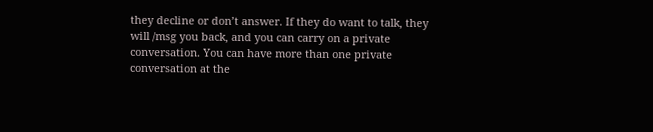they decline or don’t answer. If they do want to talk, they will /msg you back, and you can carry on a private conversation. You can have more than one private conversation at the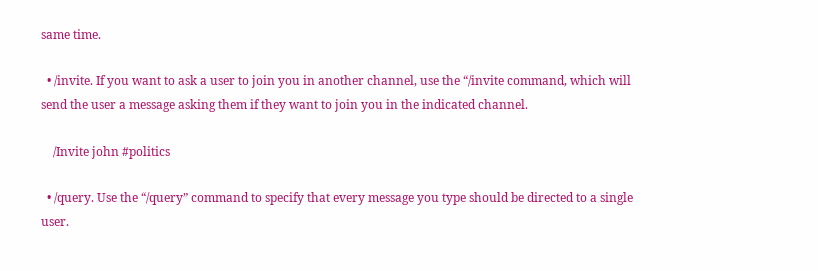same time.

  • /invite. If you want to ask a user to join you in another channel, use the “/invite command, which will send the user a message asking them if they want to join you in the indicated channel.

    /Invite john #politics

  • /query. Use the “/query” command to specify that every message you type should be directed to a single user.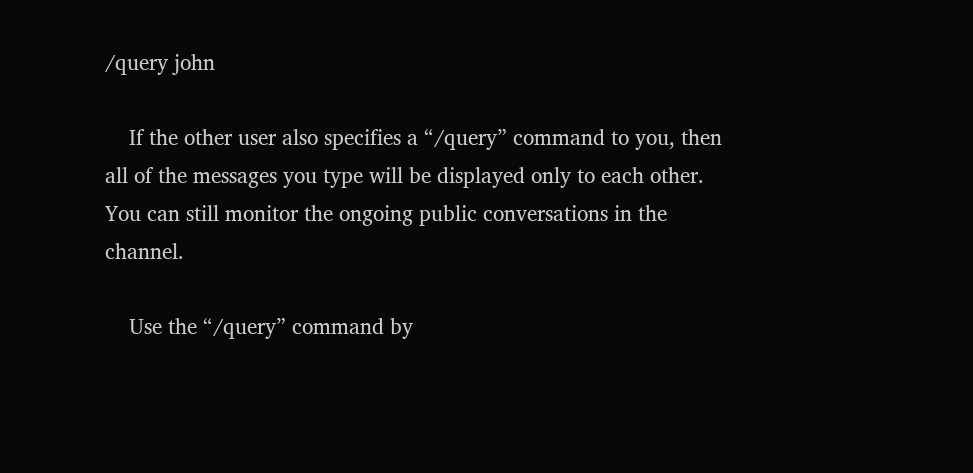/query john

    If the other user also specifies a “/query” command to you, then all of the messages you type will be displayed only to each other. You can still monitor the ongoing public conversations in the channel.

    Use the “/query” command by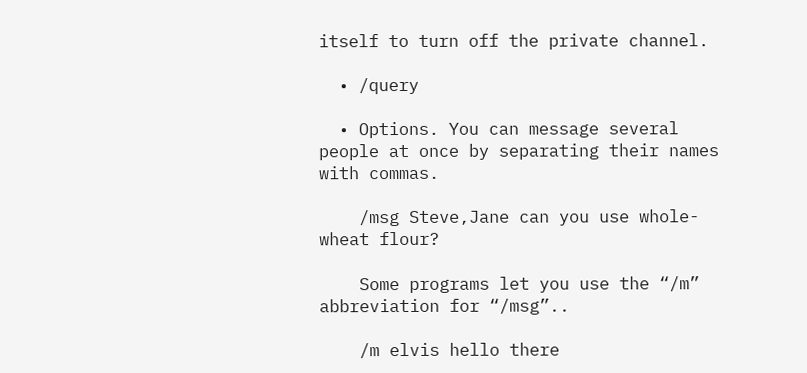itself to turn off the private channel.

  • /query

  • Options. You can message several people at once by separating their names with commas.

    /msg Steve,Jane can you use whole-wheat flour?

    Some programs let you use the “/m” abbreviation for “/msg”..

    /m elvis hello there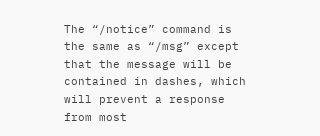The “/notice” command is the same as “/msg” except that the message will be contained in dashes, which will prevent a response from most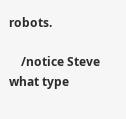robots.

    /notice Steve what type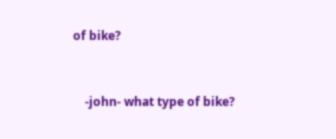of bike?


    -john- what type of bike?